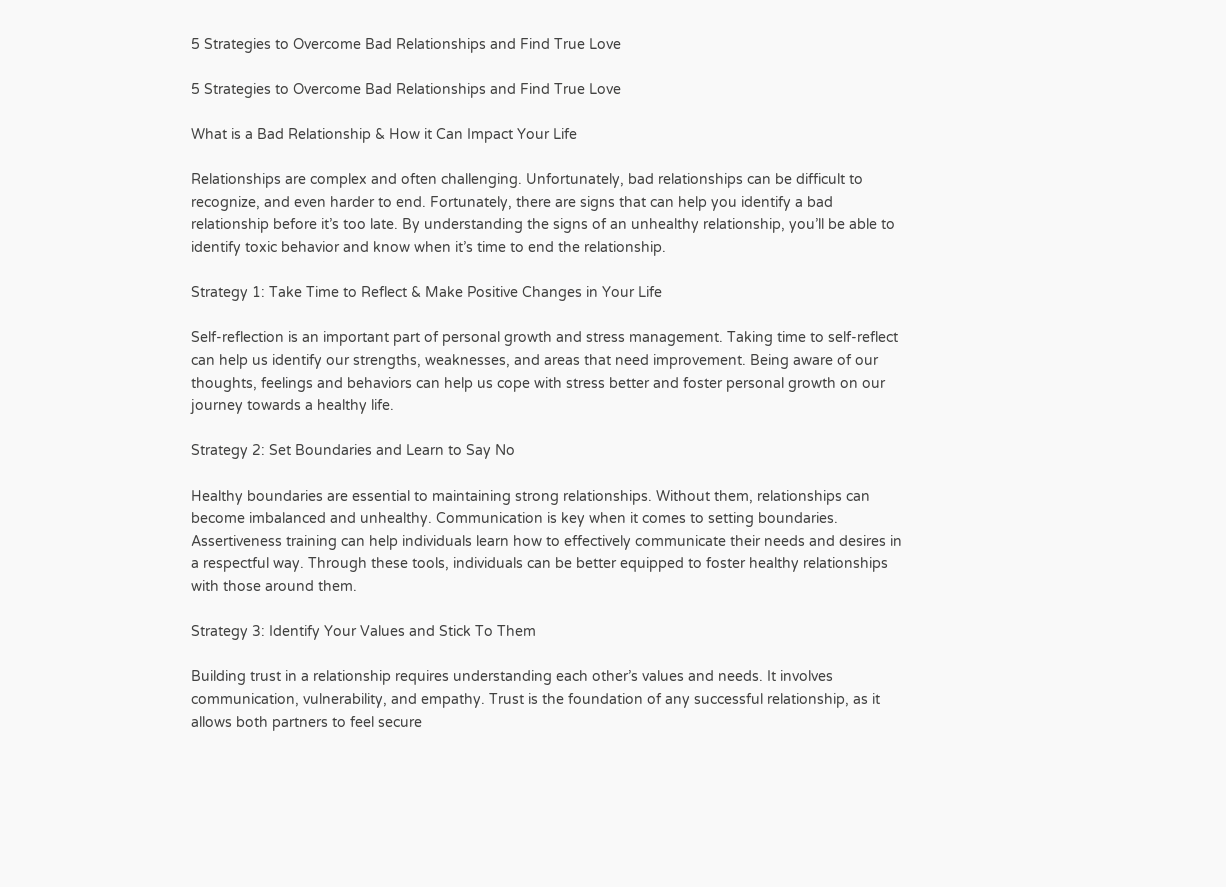5 Strategies to Overcome Bad Relationships and Find True Love

5 Strategies to Overcome Bad Relationships and Find True Love

What is a Bad Relationship & How it Can Impact Your Life

Relationships are complex and often challenging. Unfortunately, bad relationships can be difficult to recognize, and even harder to end. Fortunately, there are signs that can help you identify a bad relationship before it’s too late. By understanding the signs of an unhealthy relationship, you’ll be able to identify toxic behavior and know when it’s time to end the relationship.

Strategy 1: Take Time to Reflect & Make Positive Changes in Your Life

Self-reflection is an important part of personal growth and stress management. Taking time to self-reflect can help us identify our strengths, weaknesses, and areas that need improvement. Being aware of our thoughts, feelings and behaviors can help us cope with stress better and foster personal growth on our journey towards a healthy life.

Strategy 2: Set Boundaries and Learn to Say No

Healthy boundaries are essential to maintaining strong relationships. Without them, relationships can become imbalanced and unhealthy. Communication is key when it comes to setting boundaries. Assertiveness training can help individuals learn how to effectively communicate their needs and desires in a respectful way. Through these tools, individuals can be better equipped to foster healthy relationships with those around them.

Strategy 3: Identify Your Values and Stick To Them

Building trust in a relationship requires understanding each other’s values and needs. It involves communication, vulnerability, and empathy. Trust is the foundation of any successful relationship, as it allows both partners to feel secure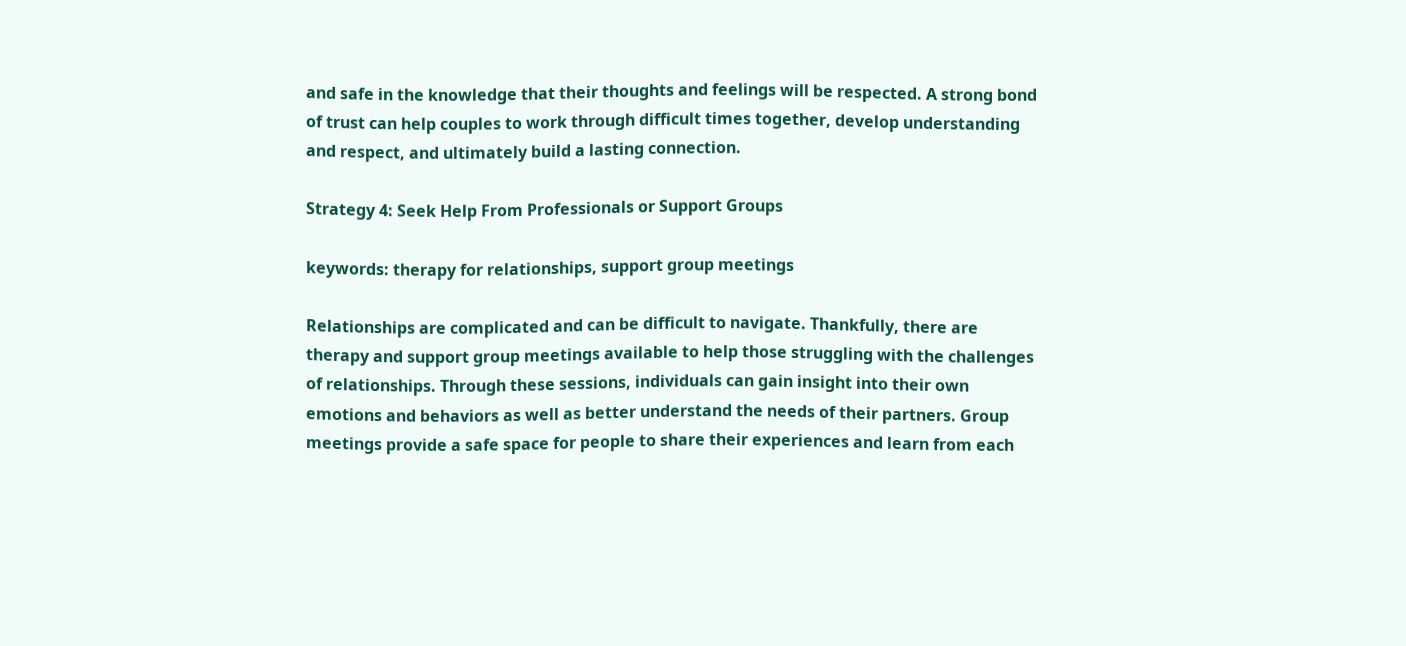and safe in the knowledge that their thoughts and feelings will be respected. A strong bond of trust can help couples to work through difficult times together, develop understanding and respect, and ultimately build a lasting connection.

Strategy 4: Seek Help From Professionals or Support Groups

keywords: therapy for relationships, support group meetings

Relationships are complicated and can be difficult to navigate. Thankfully, there are therapy and support group meetings available to help those struggling with the challenges of relationships. Through these sessions, individuals can gain insight into their own emotions and behaviors as well as better understand the needs of their partners. Group meetings provide a safe space for people to share their experiences and learn from each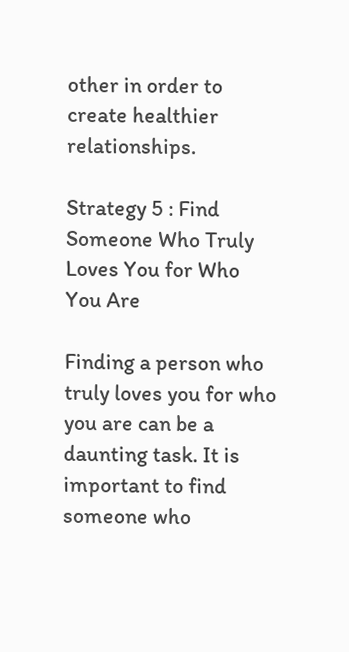other in order to create healthier relationships.

Strategy 5 : Find Someone Who Truly Loves You for Who You Are

Finding a person who truly loves you for who you are can be a daunting task. It is important to find someone who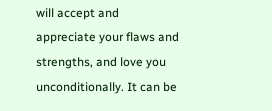will accept and appreciate your flaws and strengths, and love you unconditionally. It can be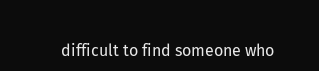difficult to find someone who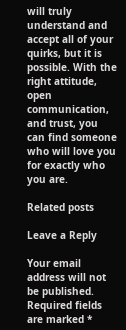will truly understand and accept all of your quirks, but it is possible. With the right attitude, open communication, and trust, you can find someone who will love you for exactly who you are.

Related posts

Leave a Reply

Your email address will not be published. Required fields are marked *